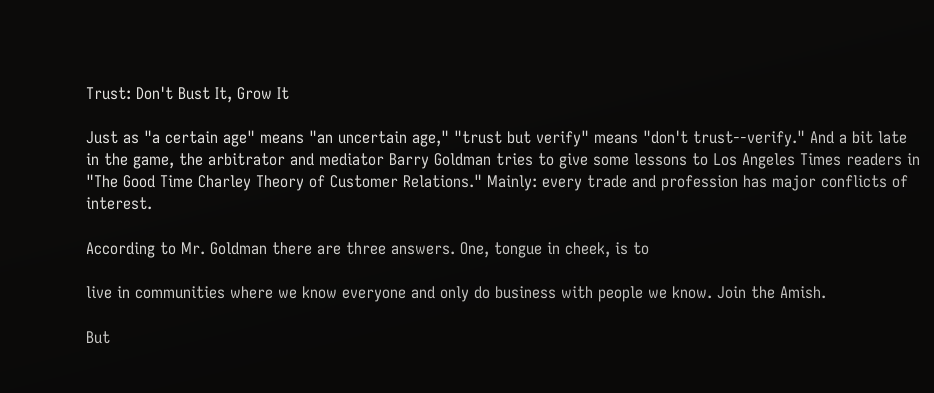Trust: Don't Bust It, Grow It

Just as "a certain age" means "an uncertain age," "trust but verify" means "don't trust--verify." And a bit late in the game, the arbitrator and mediator Barry Goldman tries to give some lessons to Los Angeles Times readers in "The Good Time Charley Theory of Customer Relations." Mainly: every trade and profession has major conflicts of interest.

According to Mr. Goldman there are three answers. One, tongue in cheek, is to

live in communities where we know everyone and only do business with people we know. Join the Amish.

But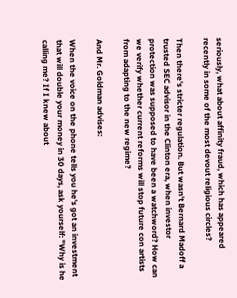seriously, what about affinity fraud, which has appeared recently in some of the most devout religious circles?

Then there's stricter regulation. But wasn't Bernard Madoff a trusted SEC advisor in the Clinton era, when investor protection was supposed to have been a watchword? How can we verify whether current reforms will stop future con artists from adapting to the new regime?

And Mr. Goldman advises:

When the voice on the phone tells you he's got an investment that will double your money in 30 days, ask yourself: "Why is he calling me? If I knew about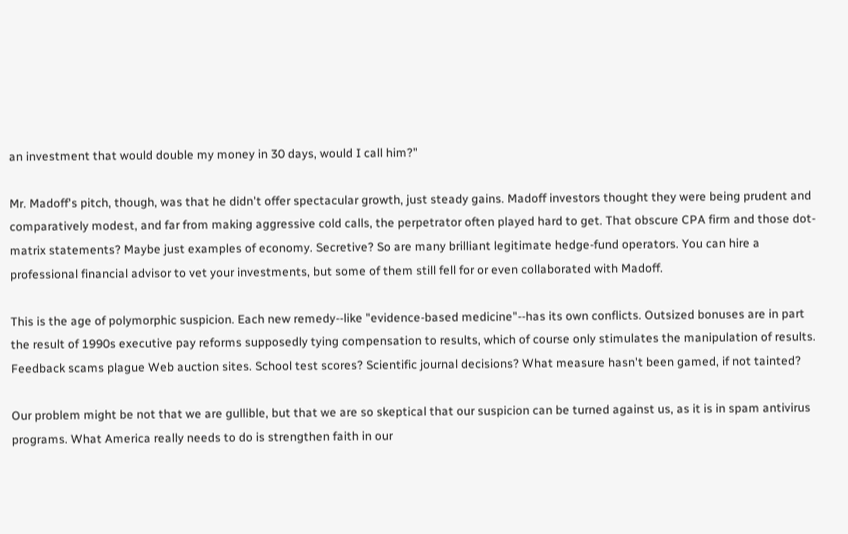an investment that would double my money in 30 days, would I call him?"

Mr. Madoff's pitch, though, was that he didn't offer spectacular growth, just steady gains. Madoff investors thought they were being prudent and comparatively modest, and far from making aggressive cold calls, the perpetrator often played hard to get. That obscure CPA firm and those dot-matrix statements? Maybe just examples of economy. Secretive? So are many brilliant legitimate hedge-fund operators. You can hire a professional financial advisor to vet your investments, but some of them still fell for or even collaborated with Madoff.

This is the age of polymorphic suspicion. Each new remedy--like "evidence-based medicine"--has its own conflicts. Outsized bonuses are in part the result of 1990s executive pay reforms supposedly tying compensation to results, which of course only stimulates the manipulation of results. Feedback scams plague Web auction sites. School test scores? Scientific journal decisions? What measure hasn't been gamed, if not tainted?

Our problem might be not that we are gullible, but that we are so skeptical that our suspicion can be turned against us, as it is in spam antivirus programs. What America really needs to do is strengthen faith in our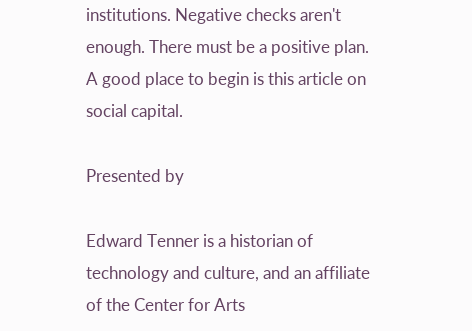institutions. Negative checks aren't enough. There must be a positive plan. A good place to begin is this article on social capital.

Presented by

Edward Tenner is a historian of technology and culture, and an affiliate of the Center for Arts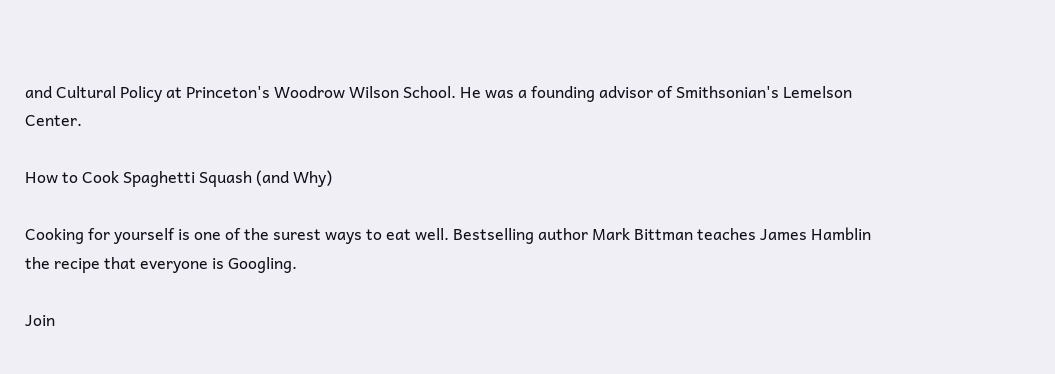and Cultural Policy at Princeton's Woodrow Wilson School. He was a founding advisor of Smithsonian's Lemelson Center.

How to Cook Spaghetti Squash (and Why)

Cooking for yourself is one of the surest ways to eat well. Bestselling author Mark Bittman teaches James Hamblin the recipe that everyone is Googling.

Join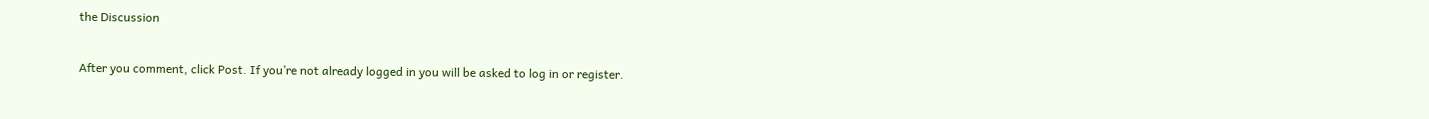the Discussion

After you comment, click Post. If you’re not already logged in you will be asked to log in or register.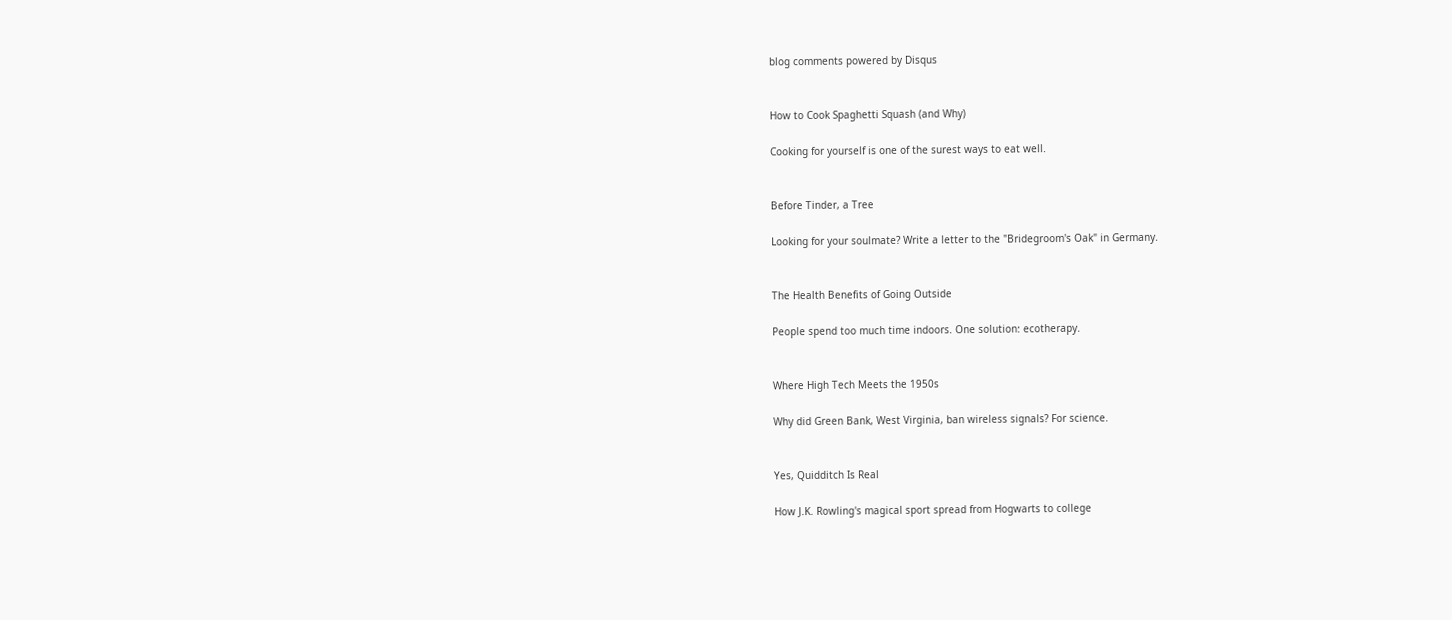blog comments powered by Disqus


How to Cook Spaghetti Squash (and Why)

Cooking for yourself is one of the surest ways to eat well.


Before Tinder, a Tree

Looking for your soulmate? Write a letter to the "Bridegroom's Oak" in Germany.


The Health Benefits of Going Outside

People spend too much time indoors. One solution: ecotherapy.


Where High Tech Meets the 1950s

Why did Green Bank, West Virginia, ban wireless signals? For science.


Yes, Quidditch Is Real

How J.K. Rowling's magical sport spread from Hogwarts to college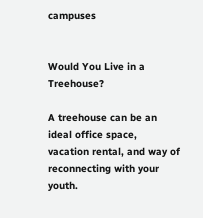campuses


Would You Live in a Treehouse?

A treehouse can be an ideal office space, vacation rental, and way of reconnecting with your youth.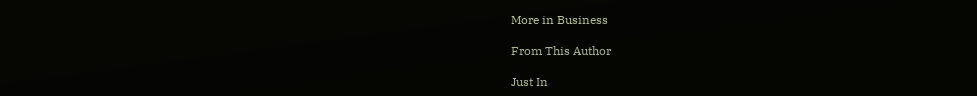More in Business

From This Author

Just In